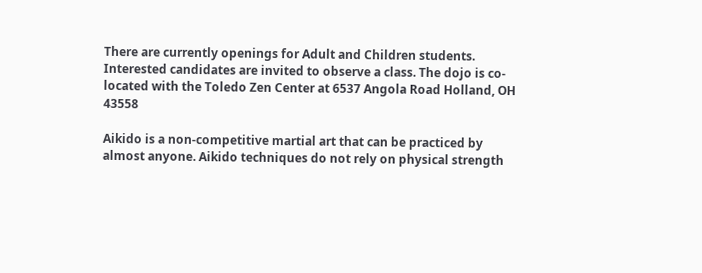There are currently openings for Adult and Children students. Interested candidates are invited to observe a class. The dojo is co-located with the Toledo Zen Center at 6537 Angola Road Holland, OH 43558

Aikido is a non-competitive martial art that can be practiced by almost anyone. Aikido techniques do not rely on physical strength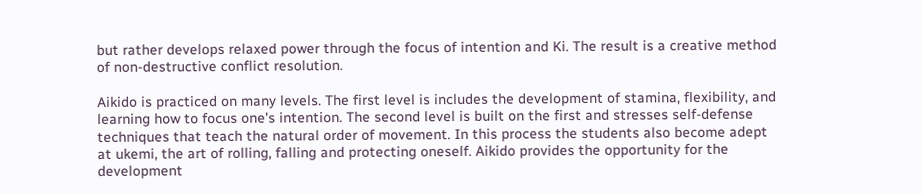but rather develops relaxed power through the focus of intention and Ki. The result is a creative method of non-destructive conflict resolution.

Aikido is practiced on many levels. The first level is includes the development of stamina, flexibility, and learning how to focus one's intention. The second level is built on the first and stresses self-defense techniques that teach the natural order of movement. In this process the students also become adept at ukemi, the art of rolling, falling and protecting oneself. Aikido provides the opportunity for the development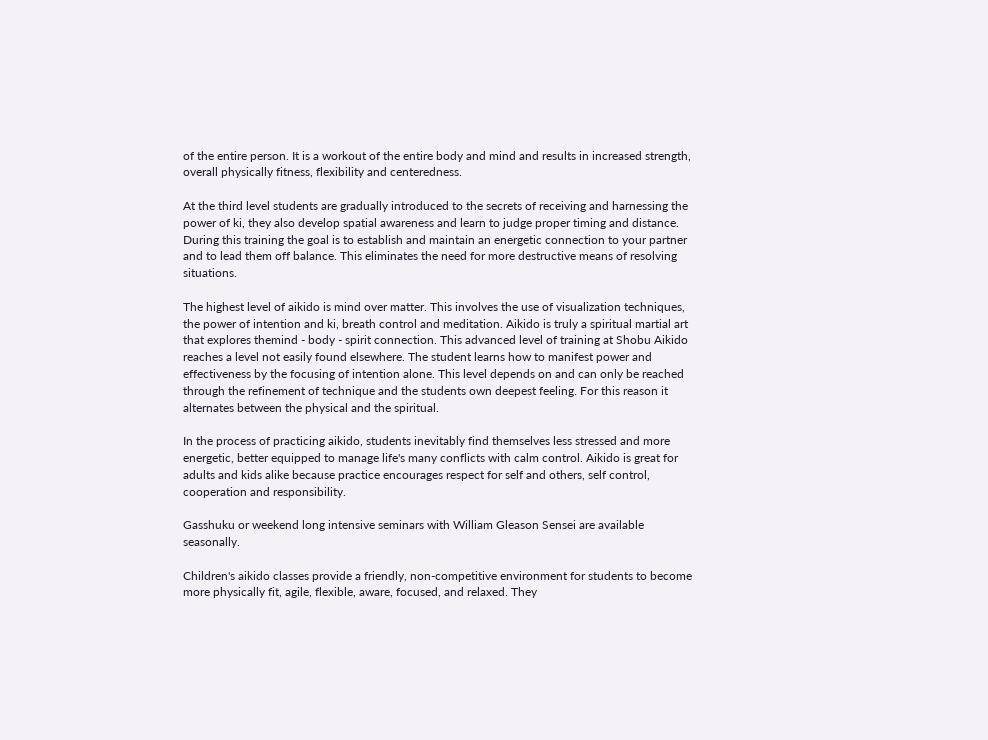of the entire person. It is a workout of the entire body and mind and results in increased strength, overall physically fitness, flexibility and centeredness.

At the third level students are gradually introduced to the secrets of receiving and harnessing the power of ki, they also develop spatial awareness and learn to judge proper timing and distance. During this training the goal is to establish and maintain an energetic connection to your partner and to lead them off balance. This eliminates the need for more destructive means of resolving situations.

The highest level of aikido is mind over matter. This involves the use of visualization techniques, the power of intention and ki, breath control and meditation. Aikido is truly a spiritual martial art that explores themind - body - spirit connection. This advanced level of training at Shobu Aikido reaches a level not easily found elsewhere. The student learns how to manifest power and effectiveness by the focusing of intention alone. This level depends on and can only be reached through the refinement of technique and the students own deepest feeling. For this reason it alternates between the physical and the spiritual.

In the process of practicing aikido, students inevitably find themselves less stressed and more energetic, better equipped to manage life's many conflicts with calm control. Aikido is great for adults and kids alike because practice encourages respect for self and others, self control, cooperation and responsibility.

Gasshuku or weekend long intensive seminars with William Gleason Sensei are available seasonally.

Children's aikido classes provide a friendly, non-competitive environment for students to become more physically fit, agile, flexible, aware, focused, and relaxed. They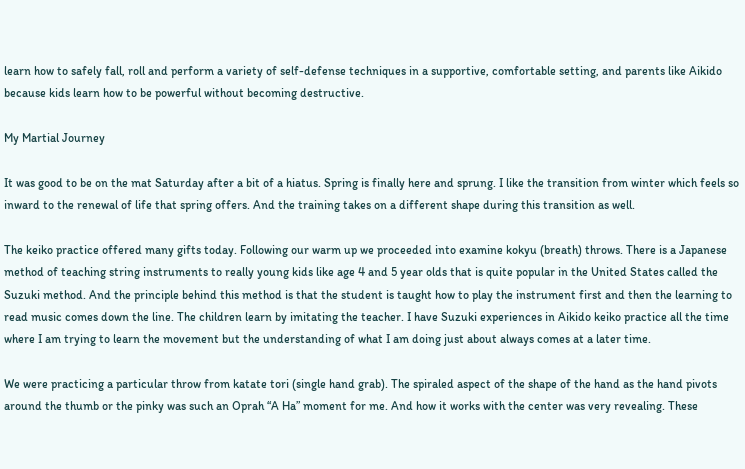learn how to safely fall, roll and perform a variety of self-defense techniques in a supportive, comfortable setting, and parents like Aikido because kids learn how to be powerful without becoming destructive.

My Martial Journey

It was good to be on the mat Saturday after a bit of a hiatus. Spring is finally here and sprung. I like the transition from winter which feels so inward to the renewal of life that spring offers. And the training takes on a different shape during this transition as well.

The keiko practice offered many gifts today. Following our warm up we proceeded into examine kokyu (breath) throws. There is a Japanese method of teaching string instruments to really young kids like age 4 and 5 year olds that is quite popular in the United States called the Suzuki method. And the principle behind this method is that the student is taught how to play the instrument first and then the learning to read music comes down the line. The children learn by imitating the teacher. I have Suzuki experiences in Aikido keiko practice all the time where I am trying to learn the movement but the understanding of what I am doing just about always comes at a later time.

We were practicing a particular throw from katate tori (single hand grab). The spiraled aspect of the shape of the hand as the hand pivots around the thumb or the pinky was such an Oprah “A Ha” moment for me. And how it works with the center was very revealing. These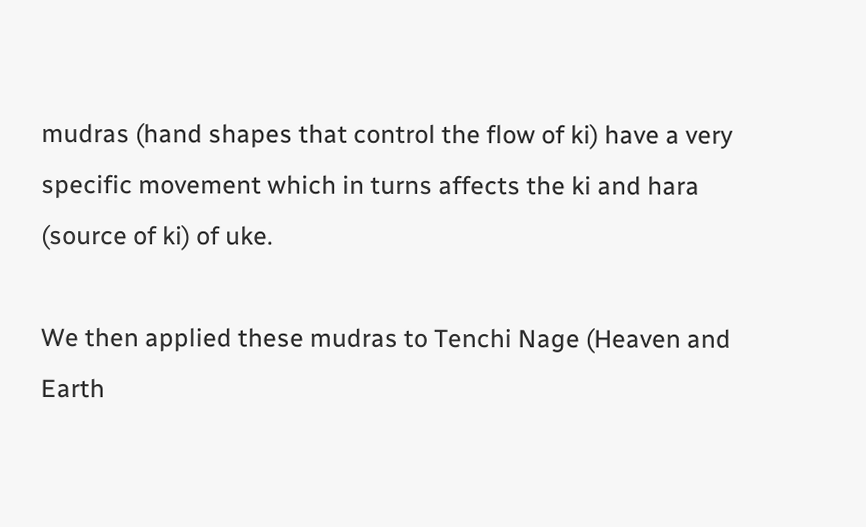mudras (hand shapes that control the flow of ki) have a very specific movement which in turns affects the ki and hara (source of ki) of uke.

We then applied these mudras to Tenchi Nage (Heaven and Earth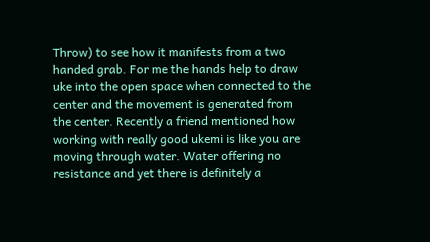Throw) to see how it manifests from a two handed grab. For me the hands help to draw uke into the open space when connected to the center and the movement is generated from the center. Recently a friend mentioned how working with really good ukemi is like you are moving through water. Water offering no resistance and yet there is definitely a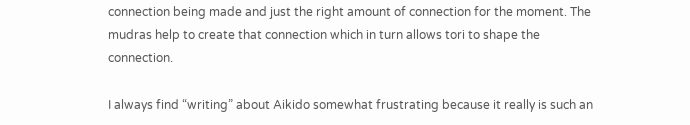connection being made and just the right amount of connection for the moment. The mudras help to create that connection which in turn allows tori to shape the connection.

I always find “writing” about Aikido somewhat frustrating because it really is such an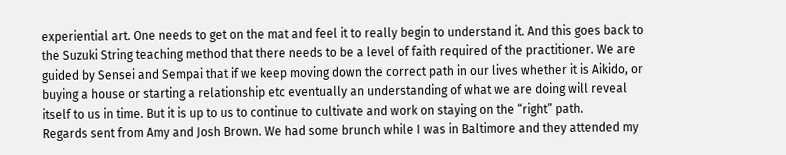experiential art. One needs to get on the mat and feel it to really begin to understand it. And this goes back to the Suzuki String teaching method that there needs to be a level of faith required of the practitioner. We are guided by Sensei and Sempai that if we keep moving down the correct path in our lives whether it is Aikido, or buying a house or starting a relationship etc eventually an understanding of what we are doing will reveal itself to us in time. But it is up to us to continue to cultivate and work on staying on the “right” path.
Regards sent from Amy and Josh Brown. We had some brunch while I was in Baltimore and they attended my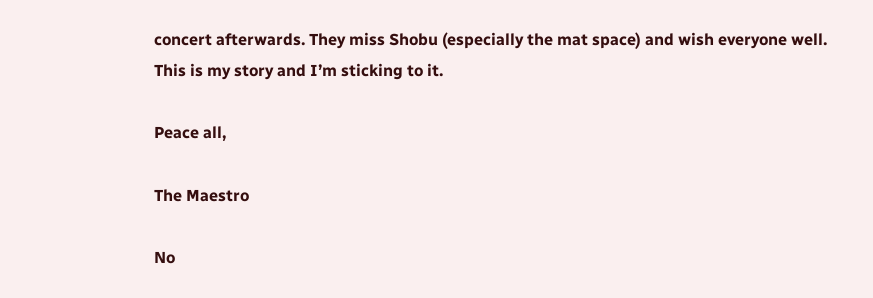concert afterwards. They miss Shobu (especially the mat space) and wish everyone well.
This is my story and I’m sticking to it.

Peace all,

The Maestro

No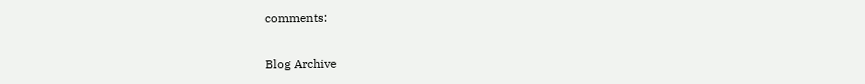comments:


Blog Archive